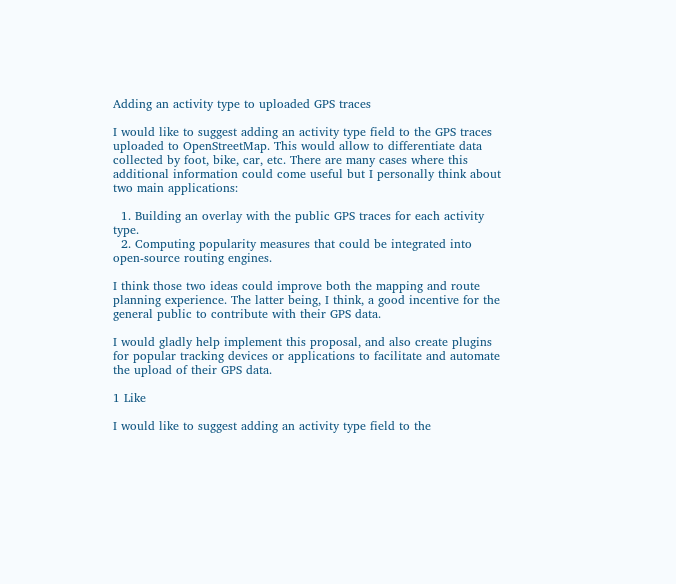Adding an activity type to uploaded GPS traces

I would like to suggest adding an activity type field to the GPS traces uploaded to OpenStreetMap. This would allow to differentiate data collected by foot, bike, car, etc. There are many cases where this additional information could come useful but I personally think about two main applications:

  1. Building an overlay with the public GPS traces for each activity type.
  2. Computing popularity measures that could be integrated into open-source routing engines.

I think those two ideas could improve both the mapping and route planning experience. The latter being, I think, a good incentive for the general public to contribute with their GPS data.

I would gladly help implement this proposal, and also create plugins for popular tracking devices or applications to facilitate and automate the upload of their GPS data.

1 Like

I would like to suggest adding an activity type field to the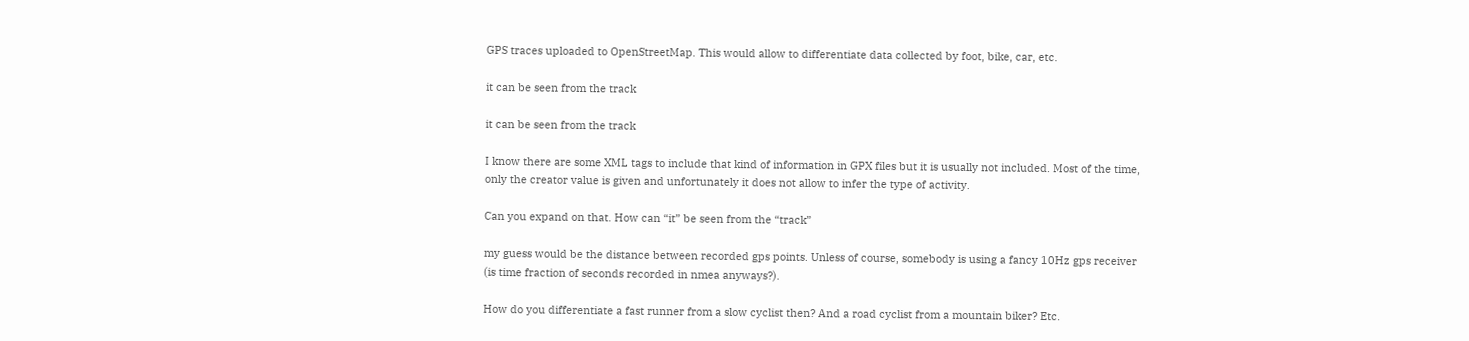GPS traces uploaded to OpenStreetMap. This would allow to differentiate data collected by foot, bike, car, etc.

it can be seen from the track

it can be seen from the track

I know there are some XML tags to include that kind of information in GPX files but it is usually not included. Most of the time, only the creator value is given and unfortunately it does not allow to infer the type of activity.

Can you expand on that. How can “it” be seen from the “track”

my guess would be the distance between recorded gps points. Unless of course, somebody is using a fancy 10Hz gps receiver (is time fraction of seconds recorded in nmea anyways?).

How do you differentiate a fast runner from a slow cyclist then? And a road cyclist from a mountain biker? Etc.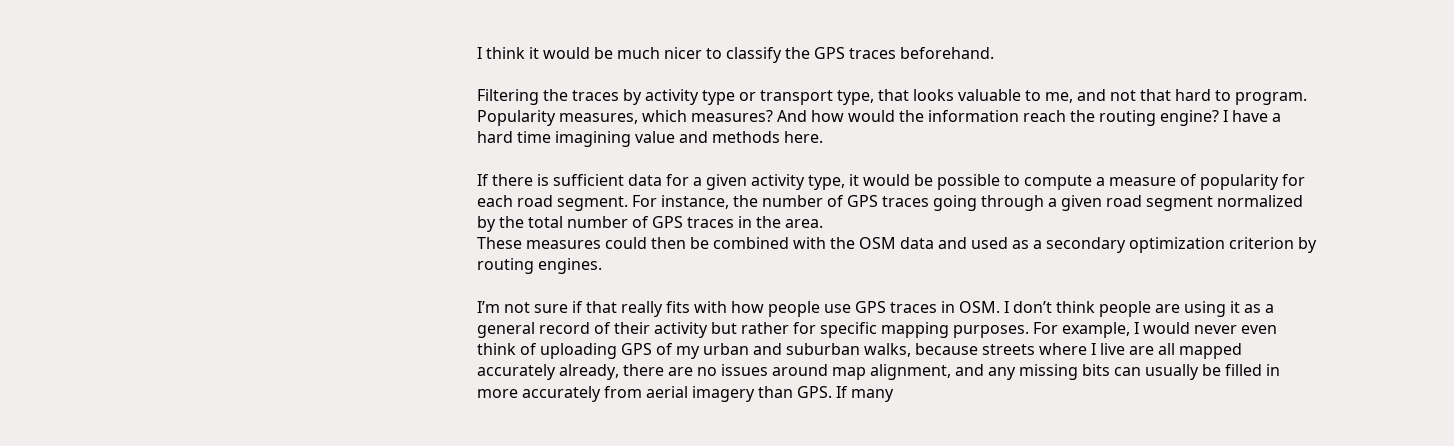I think it would be much nicer to classify the GPS traces beforehand.

Filtering the traces by activity type or transport type, that looks valuable to me, and not that hard to program.
Popularity measures, which measures? And how would the information reach the routing engine? I have a hard time imagining value and methods here.

If there is sufficient data for a given activity type, it would be possible to compute a measure of popularity for each road segment. For instance, the number of GPS traces going through a given road segment normalized by the total number of GPS traces in the area.
These measures could then be combined with the OSM data and used as a secondary optimization criterion by routing engines.

I’m not sure if that really fits with how people use GPS traces in OSM. I don’t think people are using it as a general record of their activity but rather for specific mapping purposes. For example, I would never even think of uploading GPS of my urban and suburban walks, because streets where I live are all mapped accurately already, there are no issues around map alignment, and any missing bits can usually be filled in more accurately from aerial imagery than GPS. If many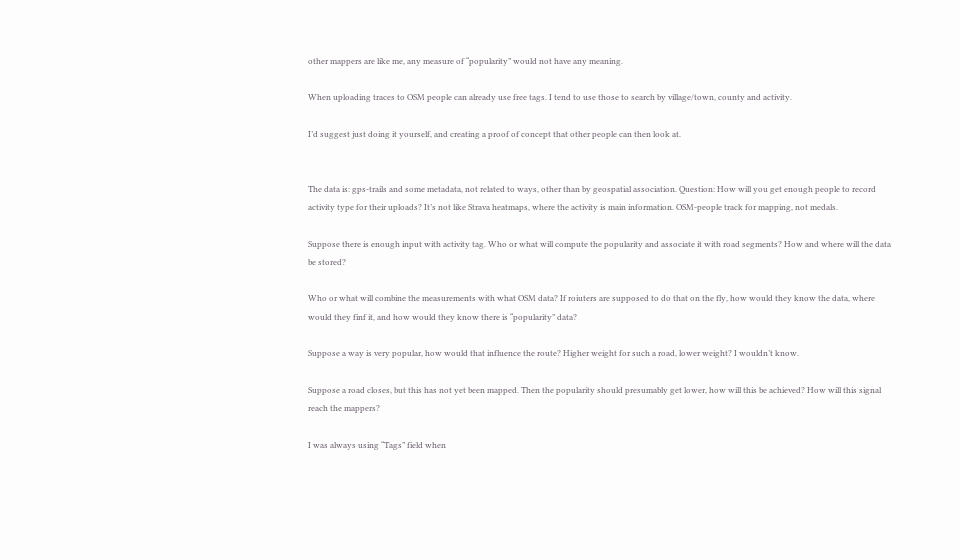other mappers are like me, any measure of “popularity” would not have any meaning.

When uploading traces to OSM people can already use free tags. I tend to use those to search by village/town, county and activity.

I’d suggest just doing it yourself, and creating a proof of concept that other people can then look at.


The data is: gps-trails and some metadata, not related to ways, other than by geospatial association. Question: How will you get enough people to record activity type for their uploads? It’s not like Strava heatmaps, where the activity is main information. OSM-people track for mapping, not medals.

Suppose there is enough input with activity tag. Who or what will compute the popularity and associate it with road segments? How and where will the data be stored?

Who or what will combine the measurements with what OSM data? If roiuters are supposed to do that on the fly, how would they know the data, where would they finf it, and how would they know there is “popularity” data?

Suppose a way is very popular, how would that influence the route? Higher weight for such a road, lower weight? I wouldn’t know.

Suppose a road closes, but this has not yet been mapped. Then the popularity should presumably get lower, how will this be achieved? How will this signal reach the mappers?

I was always using “Tags” field when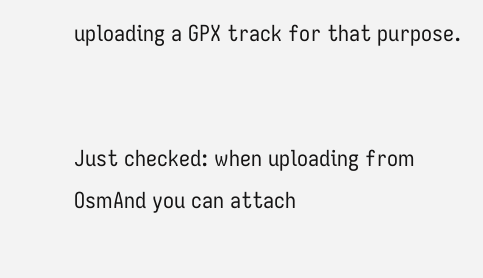uploading a GPX track for that purpose.


Just checked: when uploading from OsmAnd you can attach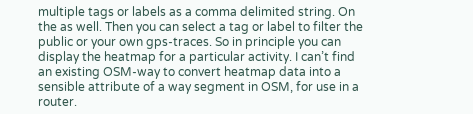multiple tags or labels as a comma delimited string. On the as well. Then you can select a tag or label to filter the public or your own gps-traces. So in principle you can display the heatmap for a particular activity. I can’t find an existing OSM-way to convert heatmap data into a sensible attribute of a way segment in OSM, for use in a router.